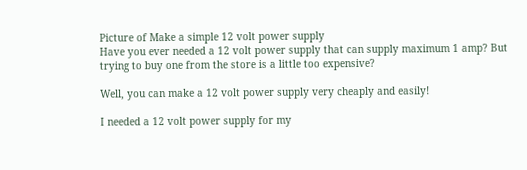Picture of Make a simple 12 volt power supply
Have you ever needed a 12 volt power supply that can supply maximum 1 amp? But trying to buy one from the store is a little too expensive?

Well, you can make a 12 volt power supply very cheaply and easily!

I needed a 12 volt power supply for my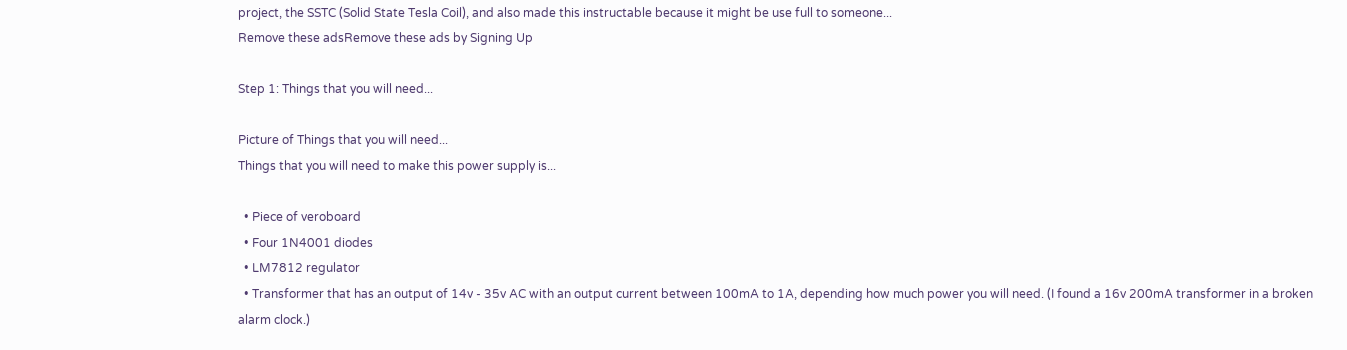project, the SSTC (Solid State Tesla Coil), and also made this instructable because it might be use full to someone...
Remove these adsRemove these ads by Signing Up

Step 1: Things that you will need...

Picture of Things that you will need...
Things that you will need to make this power supply is...

  • Piece of veroboard
  • Four 1N4001 diodes
  • LM7812 regulator
  • Transformer that has an output of 14v - 35v AC with an output current between 100mA to 1A, depending how much power you will need. (I found a 16v 200mA transformer in a broken alarm clock.)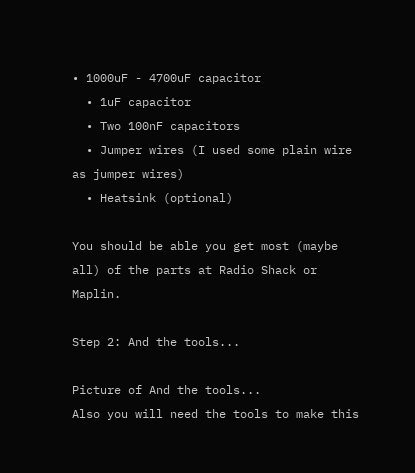• 1000uF - 4700uF capacitor
  • 1uF capacitor
  • Two 100nF capacitors
  • Jumper wires (I used some plain wire as jumper wires)
  • Heatsink (optional)

You should be able you get most (maybe all) of the parts at Radio Shack or Maplin.

Step 2: And the tools...

Picture of And the tools...
Also you will need the tools to make this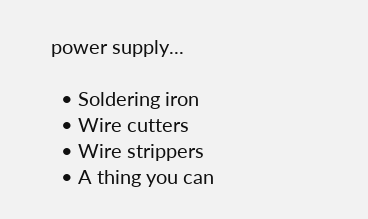power supply...

  • Soldering iron
  • Wire cutters
  • Wire strippers
  • A thing you can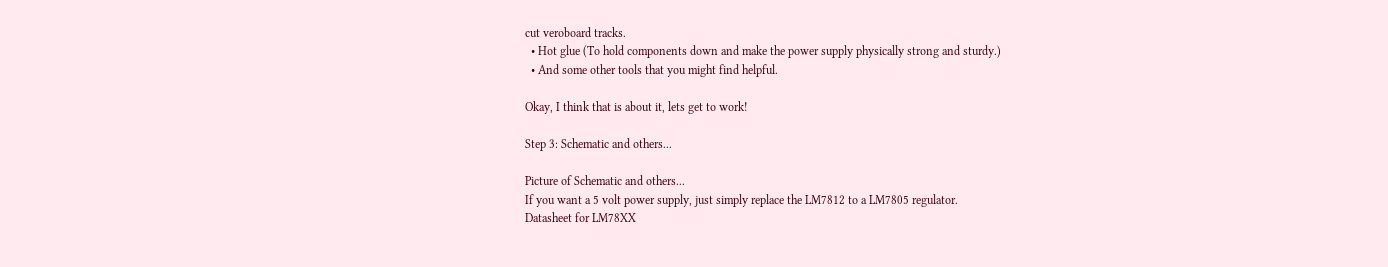cut veroboard tracks.
  • Hot glue (To hold components down and make the power supply physically strong and sturdy.)
  • And some other tools that you might find helpful.

Okay, I think that is about it, lets get to work!

Step 3: Schematic and others...

Picture of Schematic and others...
If you want a 5 volt power supply, just simply replace the LM7812 to a LM7805 regulator.
Datasheet for LM78XX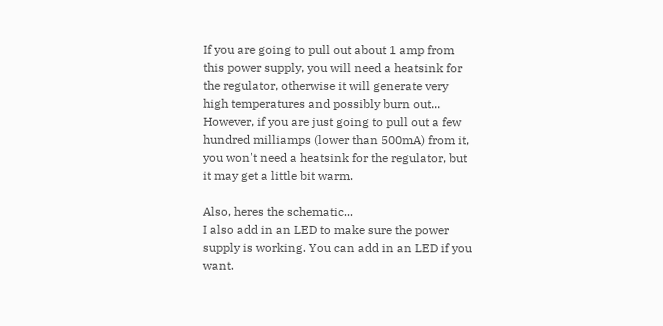If you are going to pull out about 1 amp from this power supply, you will need a heatsink for the regulator, otherwise it will generate very high temperatures and possibly burn out...
However, if you are just going to pull out a few hundred milliamps (lower than 500mA) from it, you won't need a heatsink for the regulator, but it may get a little bit warm.

Also, heres the schematic...
I also add in an LED to make sure the power supply is working. You can add in an LED if you want.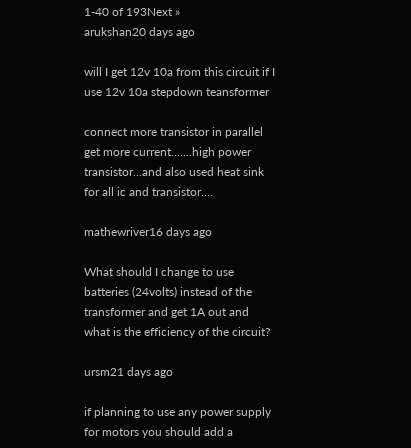1-40 of 193Next »
arukshan20 days ago

will I get 12v 10a from this circuit if I use 12v 10a stepdown teansformer

connect more transistor in parallel get more current.......high power transistor...and also used heat sink for all ic and transistor....

mathewriver16 days ago

What should I change to use batteries (24volts) instead of the transformer and get 1A out and what is the efficiency of the circuit?

ursm21 days ago

if planning to use any power supply for motors you should add a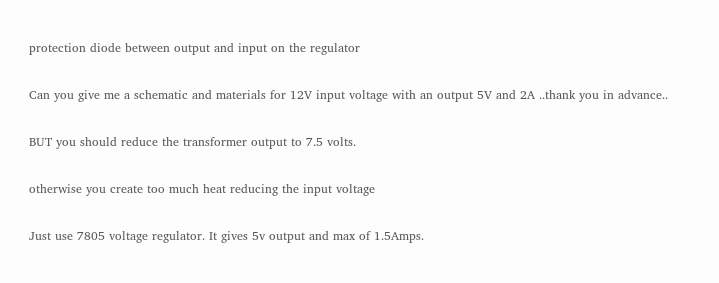protection diode between output and input on the regulator

Can you give me a schematic and materials for 12V input voltage with an output 5V and 2A ..thank you in advance..

BUT you should reduce the transformer output to 7.5 volts.

otherwise you create too much heat reducing the input voltage

Just use 7805 voltage regulator. It gives 5v output and max of 1.5Amps.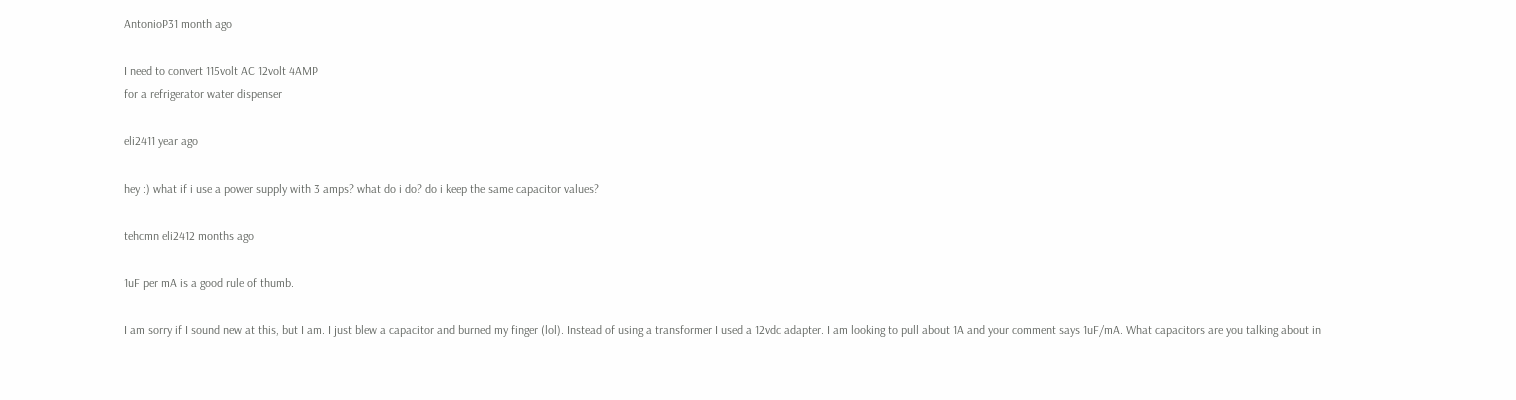AntonioP31 month ago

I need to convert 115volt AC 12volt 4AMP
for a refrigerator water dispenser

eli2411 year ago

hey :) what if i use a power supply with 3 amps? what do i do? do i keep the same capacitor values?

tehcmn eli2412 months ago

1uF per mA is a good rule of thumb.

I am sorry if I sound new at this, but I am. I just blew a capacitor and burned my finger (lol). Instead of using a transformer I used a 12vdc adapter. I am looking to pull about 1A and your comment says 1uF/mA. What capacitors are you talking about in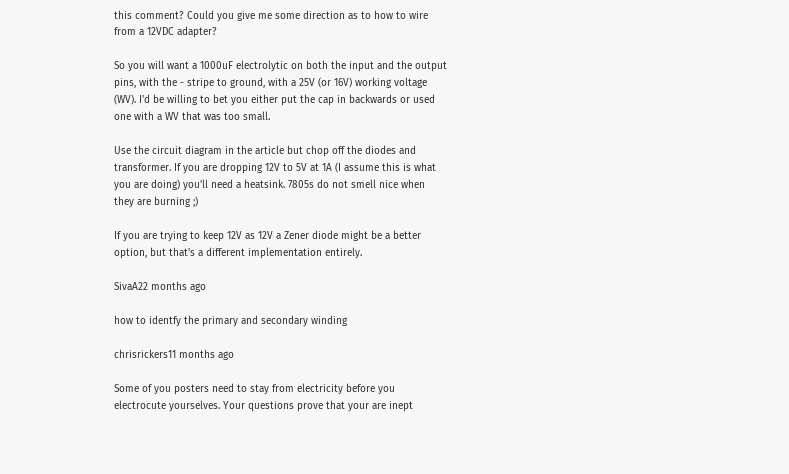this comment? Could you give me some direction as to how to wire from a 12VDC adapter?

So you will want a 1000uF electrolytic on both the input and the output pins, with the - stripe to ground, with a 25V (or 16V) working voltage (WV). I'd be willing to bet you either put the cap in backwards or used one with a WV that was too small.

Use the circuit diagram in the article but chop off the diodes and transformer. If you are dropping 12V to 5V at 1A (I assume this is what you are doing) you'll need a heatsink. 7805s do not smell nice when they are burning ;)

If you are trying to keep 12V as 12V a Zener diode might be a better option, but that's a different implementation entirely.

SivaA22 months ago

how to identfy the primary and secondary winding

chrisrickers11 months ago

Some of you posters need to stay from electricity before you electrocute yourselves. Your questions prove that your are inept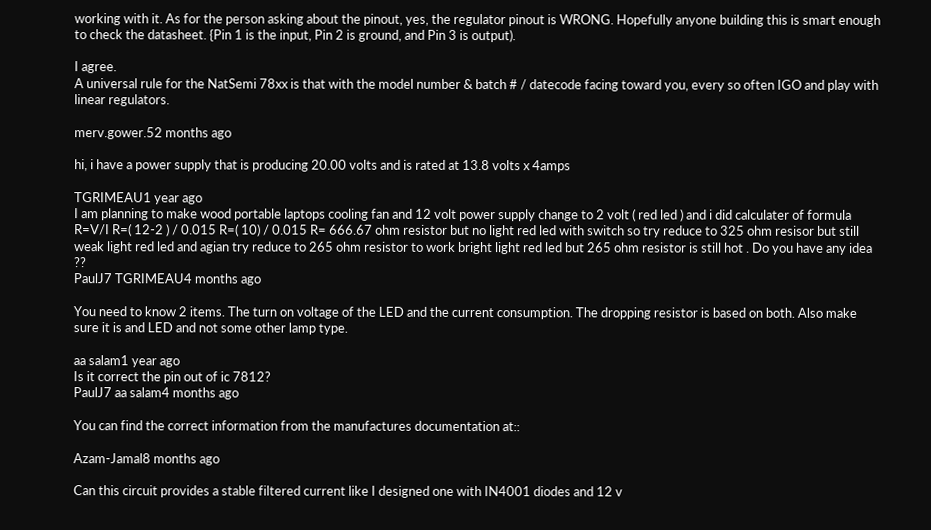working with it. As for the person asking about the pinout, yes, the regulator pinout is WRONG. Hopefully anyone building this is smart enough to check the datasheet. {Pin 1 is the input, Pin 2 is ground, and Pin 3 is output).

I agree.
A universal rule for the NatSemi 78xx is that with the model number & batch # / datecode facing toward you, every so often IGO and play with linear regulators.

merv.gower.52 months ago

hi, i have a power supply that is producing 20.00 volts and is rated at 13.8 volts x 4amps

TGRIMEAU1 year ago
I am planning to make wood portable laptops cooling fan and 12 volt power supply change to 2 volt ( red led ) and i did calculater of formula R=V/I R=( 12-2 ) / 0.015 R=( 10) / 0.015 R= 666.67 ohm resistor but no light red led with switch so try reduce to 325 ohm resisor but still weak light red led and agian try reduce to 265 ohm resistor to work bright light red led but 265 ohm resistor is still hot . Do you have any idea ??
PaulJ7 TGRIMEAU4 months ago

You need to know 2 items. The turn on voltage of the LED and the current consumption. The dropping resistor is based on both. Also make sure it is and LED and not some other lamp type.

aa salam1 year ago
Is it correct the pin out of ic 7812?
PaulJ7 aa salam4 months ago

You can find the correct information from the manufactures documentation at::

Azam-Jamal8 months ago

Can this circuit provides a stable filtered current like I designed one with IN4001 diodes and 12 v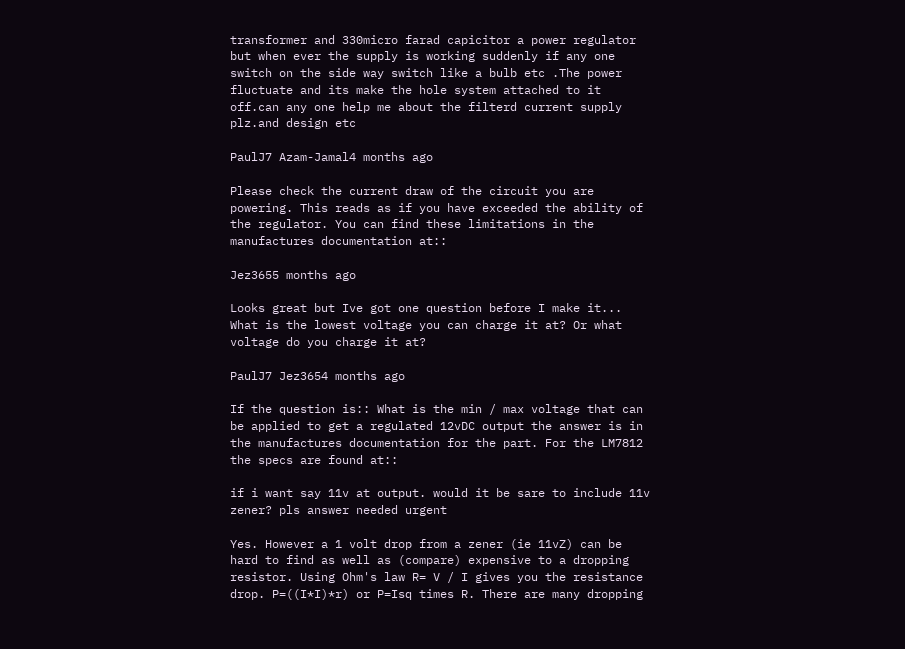transformer and 330micro farad capicitor a power regulator but when ever the supply is working suddenly if any one switch on the side way switch like a bulb etc .The power fluctuate and its make the hole system attached to it off.can any one help me about the filterd current supply plz.and design etc

PaulJ7 Azam-Jamal4 months ago

Please check the current draw of the circuit you are powering. This reads as if you have exceeded the ability of the regulator. You can find these limitations in the manufactures documentation at::

Jez3655 months ago

Looks great but Ive got one question before I make it... What is the lowest voltage you can charge it at? Or what voltage do you charge it at?

PaulJ7 Jez3654 months ago

If the question is:: What is the min / max voltage that can be applied to get a regulated 12vDC output the answer is in the manufactures documentation for the part. For the LM7812 the specs are found at::

if i want say 11v at output. would it be sare to include 11v zener? pls answer needed urgent

Yes. However a 1 volt drop from a zener (ie 11vZ) can be hard to find as well as (compare) expensive to a dropping resistor. Using Ohm's law R= V / I gives you the resistance drop. P=((I*I)*r) or P=Isq times R. There are many dropping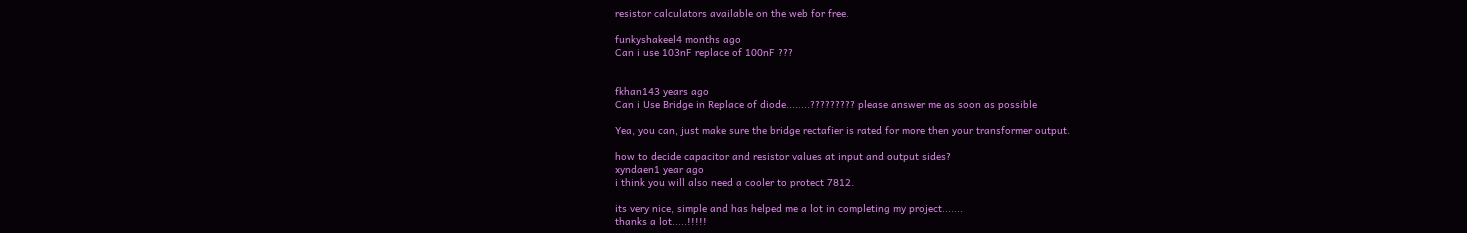resistor calculators available on the web for free.

funkyshakeel4 months ago
Can i use 103nF replace of 100nF ???


fkhan143 years ago
Can i Use Bridge in Replace of diode........????????? please answer me as soon as possible

Yea, you can, just make sure the bridge rectafier is rated for more then your transformer output.

how to decide capacitor and resistor values at input and output sides?
xyndaen1 year ago
i think you will also need a cooler to protect 7812.

its very nice, simple and has helped me a lot in completing my project.......
thanks a lot.....!!!!!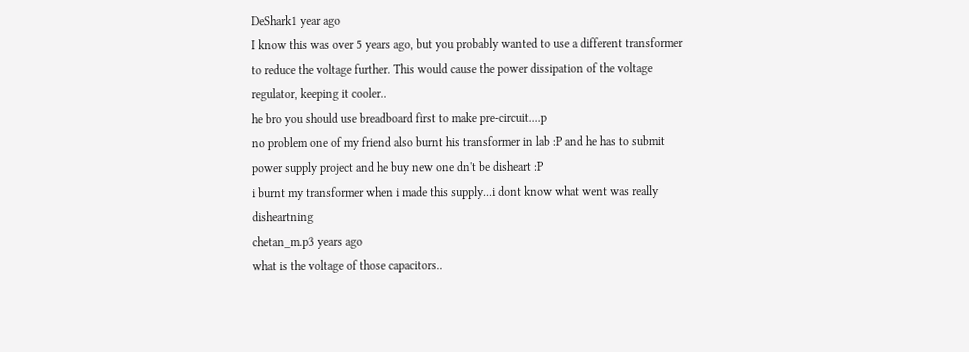DeShark1 year ago
I know this was over 5 years ago, but you probably wanted to use a different transformer to reduce the voltage further. This would cause the power dissipation of the voltage regulator, keeping it cooler..
he bro you should use breadboard first to make pre-circuit....p
no problem one of my friend also burnt his transformer in lab :P and he has to submit power supply project and he buy new one dn't be disheart :P
i burnt my transformer when i made this supply...i dont know what went was really disheartning
chetan_m.p3 years ago
what is the voltage of those capacitors..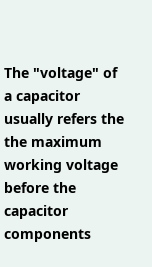The "voltage" of a capacitor usually refers the the maximum working voltage before the capacitor components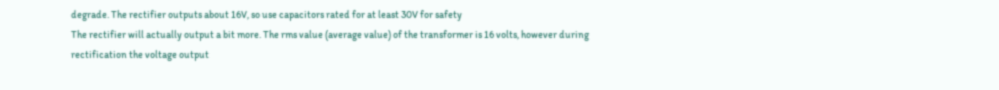degrade. The rectifier outputs about 16V, so use capacitors rated for at least 30V for safety
The rectifier will actually output a bit more. The rms value (average value) of the transformer is 16 volts, however during rectification the voltage output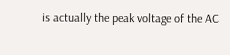is actually the peak voltage of the AC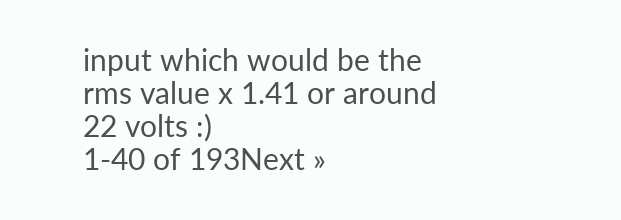input which would be the rms value x 1.41 or around 22 volts :)
1-40 of 193Next »